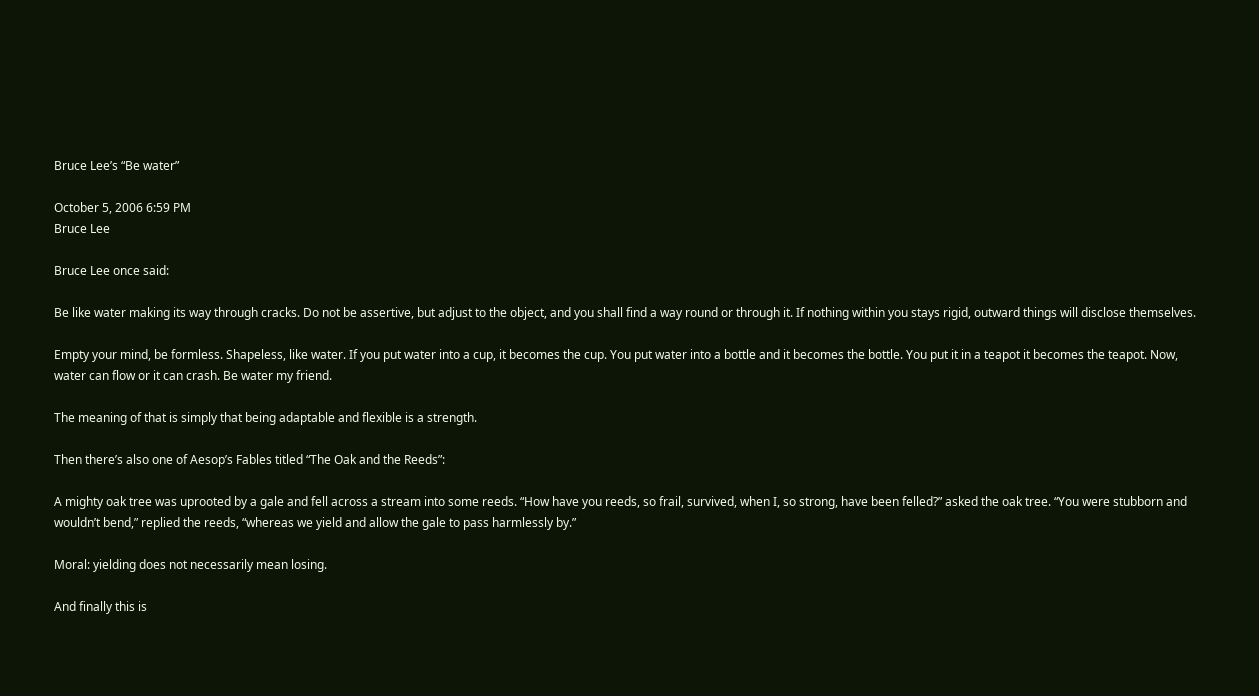Bruce Lee’s “Be water”

October 5, 2006 6:59 PM
Bruce Lee

Bruce Lee once said:

Be like water making its way through cracks. Do not be assertive, but adjust to the object, and you shall find a way round or through it. If nothing within you stays rigid, outward things will disclose themselves.

Empty your mind, be formless. Shapeless, like water. If you put water into a cup, it becomes the cup. You put water into a bottle and it becomes the bottle. You put it in a teapot it becomes the teapot. Now, water can flow or it can crash. Be water my friend.

The meaning of that is simply that being adaptable and flexible is a strength.

Then there’s also one of Aesop’s Fables titled “The Oak and the Reeds”:

A mighty oak tree was uprooted by a gale and fell across a stream into some reeds. “How have you reeds, so frail, survived, when I, so strong, have been felled?” asked the oak tree. “You were stubborn and wouldn’t bend,” replied the reeds, “whereas we yield and allow the gale to pass harmlessly by.”

Moral: yielding does not necessarily mean losing.

And finally this is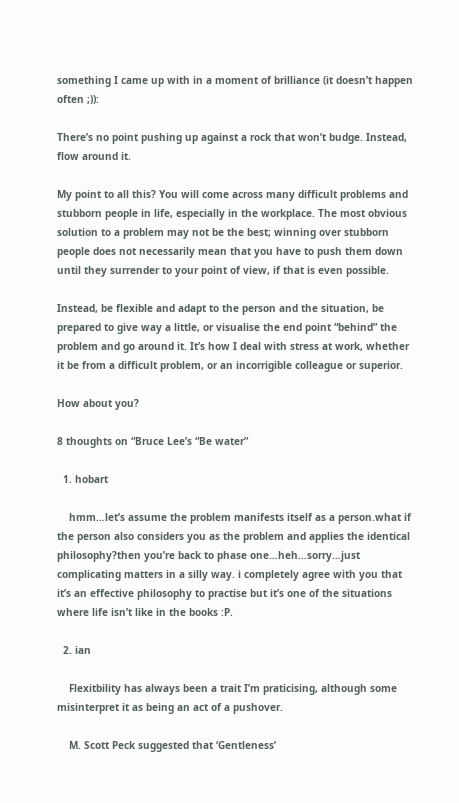something I came up with in a moment of brilliance (it doesn’t happen often ;)):

There’s no point pushing up against a rock that won’t budge. Instead, flow around it.

My point to all this? You will come across many difficult problems and stubborn people in life, especially in the workplace. The most obvious solution to a problem may not be the best; winning over stubborn people does not necessarily mean that you have to push them down until they surrender to your point of view, if that is even possible.

Instead, be flexible and adapt to the person and the situation, be prepared to give way a little, or visualise the end point “behind” the problem and go around it. It’s how I deal with stress at work, whether it be from a difficult problem, or an incorrigible colleague or superior.

How about you?

8 thoughts on “Bruce Lee’s “Be water”

  1. hobart

    hmm…let’s assume the problem manifests itself as a person.what if the person also considers you as the problem and applies the identical philosophy?then you’re back to phase one…heh…sorry…just complicating matters in a silly way. i completely agree with you that it’s an effective philosophy to practise but it’s one of the situations where life isn’t like in the books :P.

  2. ian

    Flexitbility has always been a trait I’m praticising, although some misinterpret it as being an act of a pushover.

    M. Scott Peck suggested that ‘Gentleness’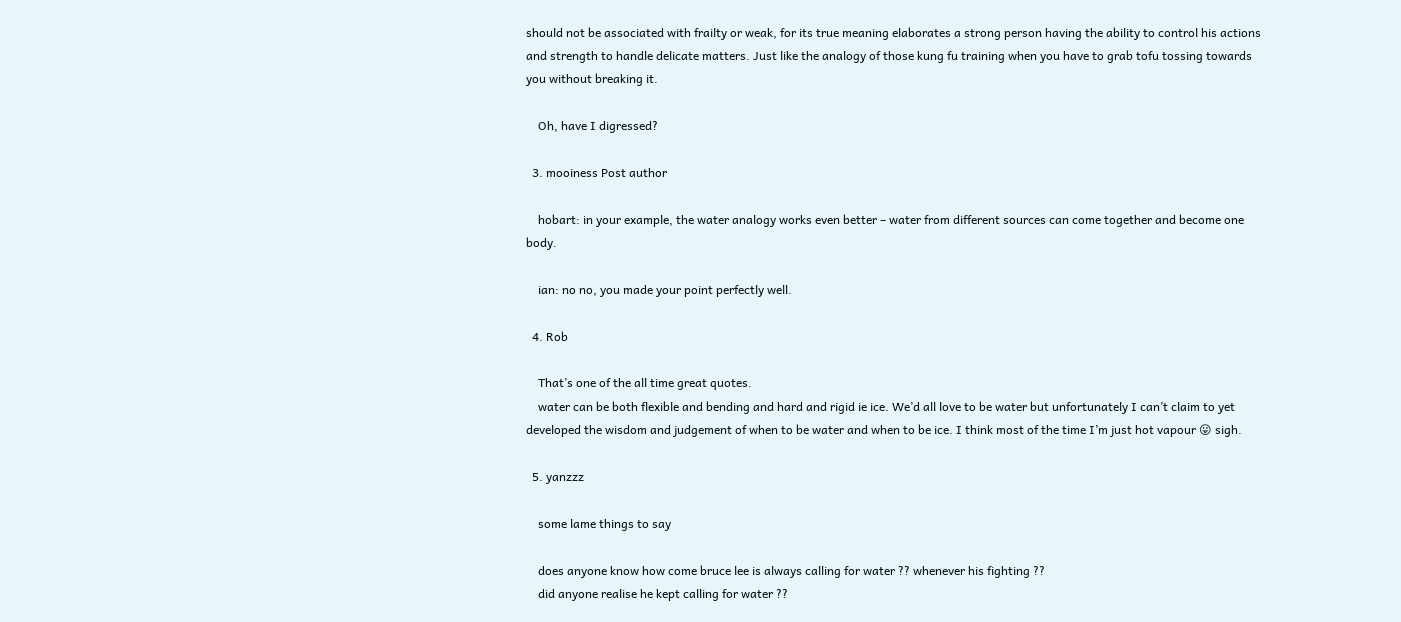should not be associated with frailty or weak, for its true meaning elaborates a strong person having the ability to control his actions and strength to handle delicate matters. Just like the analogy of those kung fu training when you have to grab tofu tossing towards you without breaking it.

    Oh, have I digressed?

  3. mooiness Post author

    hobart: in your example, the water analogy works even better – water from different sources can come together and become one body.

    ian: no no, you made your point perfectly well.

  4. Rob

    That’s one of the all time great quotes.
    water can be both flexible and bending and hard and rigid ie ice. We’d all love to be water but unfortunately I can’t claim to yet developed the wisdom and judgement of when to be water and when to be ice. I think most of the time I’m just hot vapour 😛 sigh.

  5. yanzzz

    some lame things to say

    does anyone know how come bruce lee is always calling for water ?? whenever his fighting ??
    did anyone realise he kept calling for water ??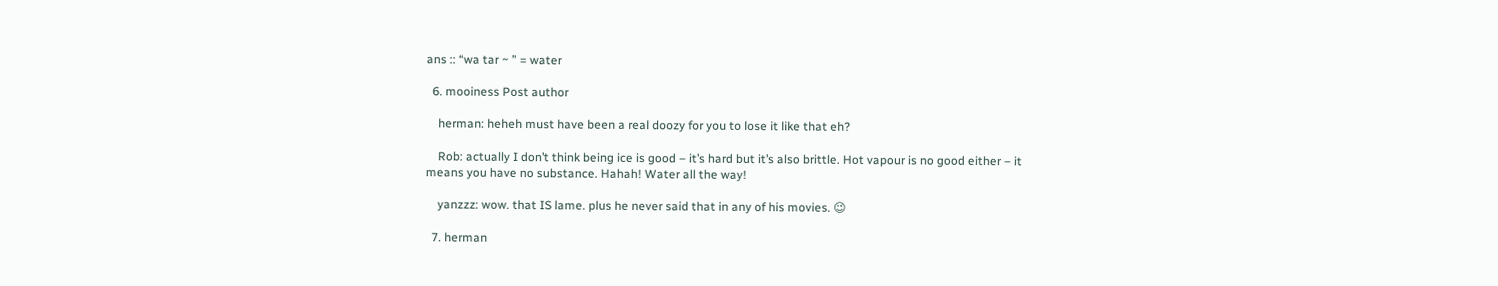ans :: “wa tar ~ ” = water

  6. mooiness Post author

    herman: heheh must have been a real doozy for you to lose it like that eh?

    Rob: actually I don’t think being ice is good – it’s hard but it’s also brittle. Hot vapour is no good either – it means you have no substance. Hahah! Water all the way!

    yanzzz: wow. that IS lame. plus he never said that in any of his movies. 😉

  7. herman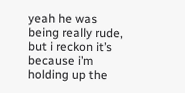yeah he was being really rude, but i reckon it’s because i’m holding up the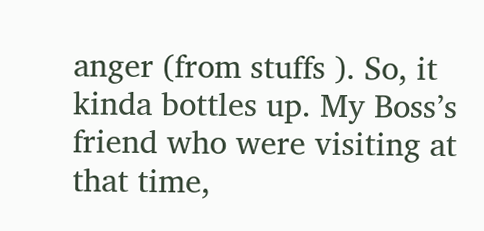anger (from stuffs ). So, it kinda bottles up. My Boss’s friend who were visiting at that time,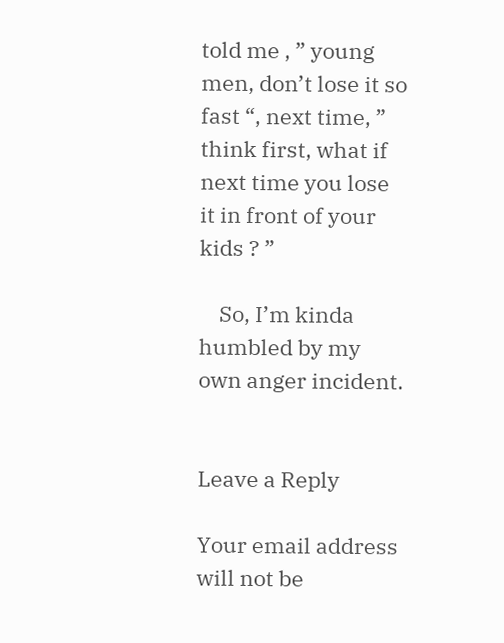told me , ” young men, don’t lose it so fast “, next time, ” think first, what if next time you lose it in front of your kids ? ”

    So, I’m kinda humbled by my own anger incident.


Leave a Reply

Your email address will not be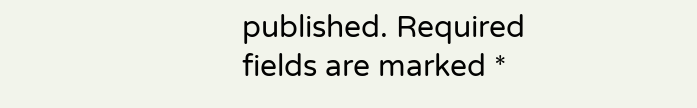published. Required fields are marked *